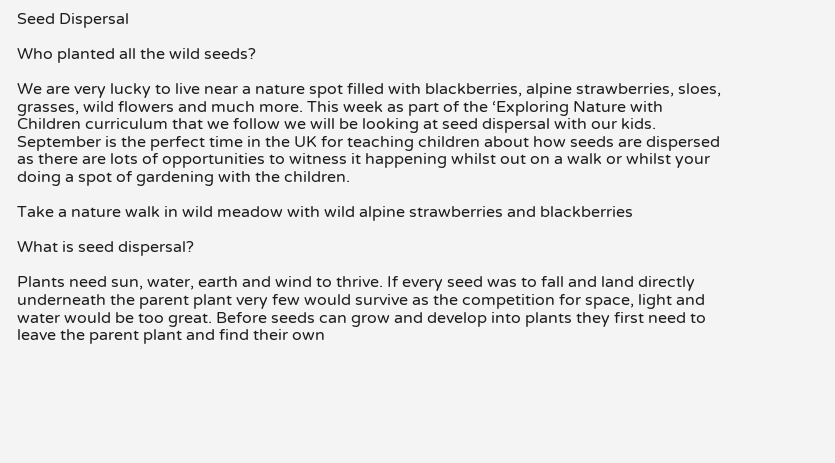Seed Dispersal

Who planted all the wild seeds?

We are very lucky to live near a nature spot filled with blackberries, alpine strawberries, sloes, grasses, wild flowers and much more. This week as part of the ‘Exploring Nature with Children curriculum that we follow we will be looking at seed dispersal with our kids. September is the perfect time in the UK for teaching children about how seeds are dispersed as there are lots of opportunities to witness it happening whilst out on a walk or whilst your doing a spot of gardening with the children.

Take a nature walk in wild meadow with wild alpine strawberries and blackberries

What is seed dispersal?

Plants need sun, water, earth and wind to thrive. If every seed was to fall and land directly underneath the parent plant very few would survive as the competition for space, light and water would be too great. Before seeds can grow and develop into plants they first need to leave the parent plant and find their own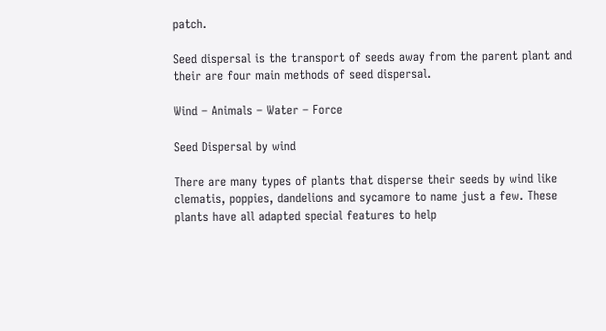patch.

Seed dispersal is the transport of seeds away from the parent plant and their are four main methods of seed dispersal.

Wind – Animals – Water – Force

Seed Dispersal by wind

There are many types of plants that disperse their seeds by wind like clematis, poppies, dandelions and sycamore to name just a few. These plants have all adapted special features to help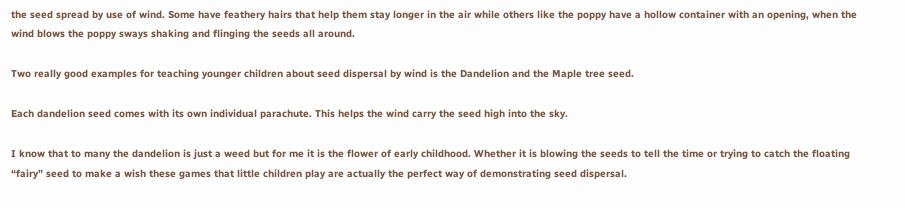the seed spread by use of wind. Some have feathery hairs that help them stay longer in the air while others like the poppy have a hollow container with an opening, when the wind blows the poppy sways shaking and flinging the seeds all around.

Two really good examples for teaching younger children about seed dispersal by wind is the Dandelion and the Maple tree seed.

Each dandelion seed comes with its own individual parachute. This helps the wind carry the seed high into the sky.

I know that to many the dandelion is just a weed but for me it is the flower of early childhood. Whether it is blowing the seeds to tell the time or trying to catch the floating “fairy” seed to make a wish these games that little children play are actually the perfect way of demonstrating seed dispersal.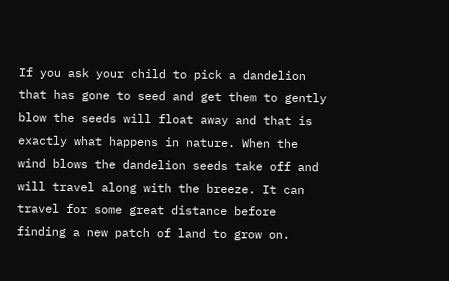If you ask your child to pick a dandelion that has gone to seed and get them to gently blow the seeds will float away and that is exactly what happens in nature. When the wind blows the dandelion seeds take off and will travel along with the breeze. It can travel for some great distance before finding a new patch of land to grow on.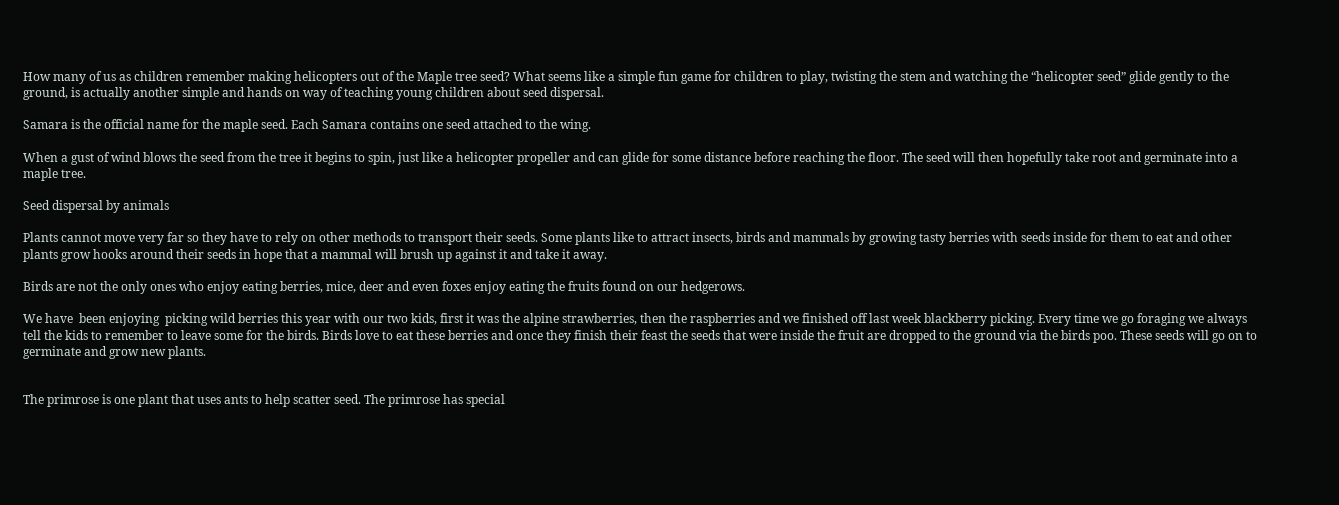How many of us as children remember making helicopters out of the Maple tree seed? What seems like a simple fun game for children to play, twisting the stem and watching the “helicopter seed” glide gently to the ground, is actually another simple and hands on way of teaching young children about seed dispersal.

Samara is the official name for the maple seed. Each Samara contains one seed attached to the wing.

When a gust of wind blows the seed from the tree it begins to spin, just like a helicopter propeller and can glide for some distance before reaching the floor. The seed will then hopefully take root and germinate into a maple tree.

Seed dispersal by animals

Plants cannot move very far so they have to rely on other methods to transport their seeds. Some plants like to attract insects, birds and mammals by growing tasty berries with seeds inside for them to eat and other plants grow hooks around their seeds in hope that a mammal will brush up against it and take it away.

Birds are not the only ones who enjoy eating berries, mice, deer and even foxes enjoy eating the fruits found on our hedgerows.

We have  been enjoying  picking wild berries this year with our two kids, first it was the alpine strawberries, then the raspberries and we finished off last week blackberry picking. Every time we go foraging we always tell the kids to remember to leave some for the birds. Birds love to eat these berries and once they finish their feast the seeds that were inside the fruit are dropped to the ground via the birds poo. These seeds will go on to germinate and grow new plants.


The primrose is one plant that uses ants to help scatter seed. The primrose has special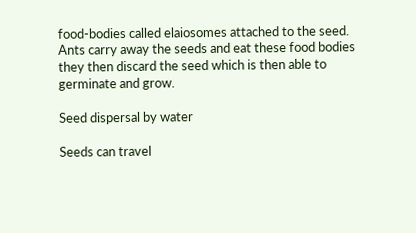food-bodies called elaiosomes attached to the seed. Ants carry away the seeds and eat these food bodies they then discard the seed which is then able to germinate and grow.

Seed dispersal by water

Seeds can travel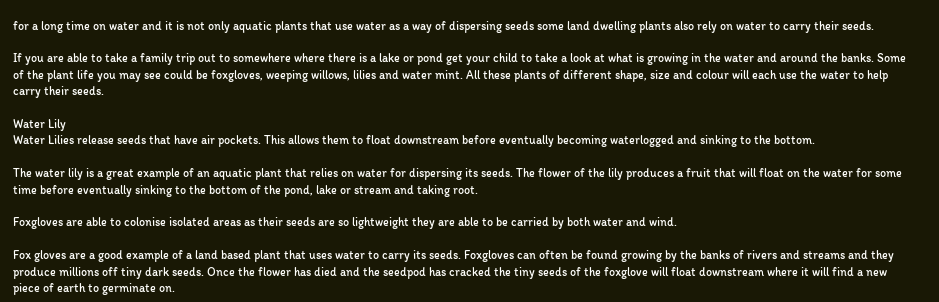for a long time on water and it is not only aquatic plants that use water as a way of dispersing seeds some land dwelling plants also rely on water to carry their seeds.

If you are able to take a family trip out to somewhere where there is a lake or pond get your child to take a look at what is growing in the water and around the banks. Some of the plant life you may see could be foxgloves, weeping willows, lilies and water mint. All these plants of different shape, size and colour will each use the water to help carry their seeds.

Water Lily
Water Lilies release seeds that have air pockets. This allows them to float downstream before eventually becoming waterlogged and sinking to the bottom.

The water lily is a great example of an aquatic plant that relies on water for dispersing its seeds. The flower of the lily produces a fruit that will float on the water for some time before eventually sinking to the bottom of the pond, lake or stream and taking root.

Foxgloves are able to colonise isolated areas as their seeds are so lightweight they are able to be carried by both water and wind.

Fox gloves are a good example of a land based plant that uses water to carry its seeds. Foxgloves can often be found growing by the banks of rivers and streams and they produce millions off tiny dark seeds. Once the flower has died and the seedpod has cracked the tiny seeds of the foxglove will float downstream where it will find a new piece of earth to germinate on.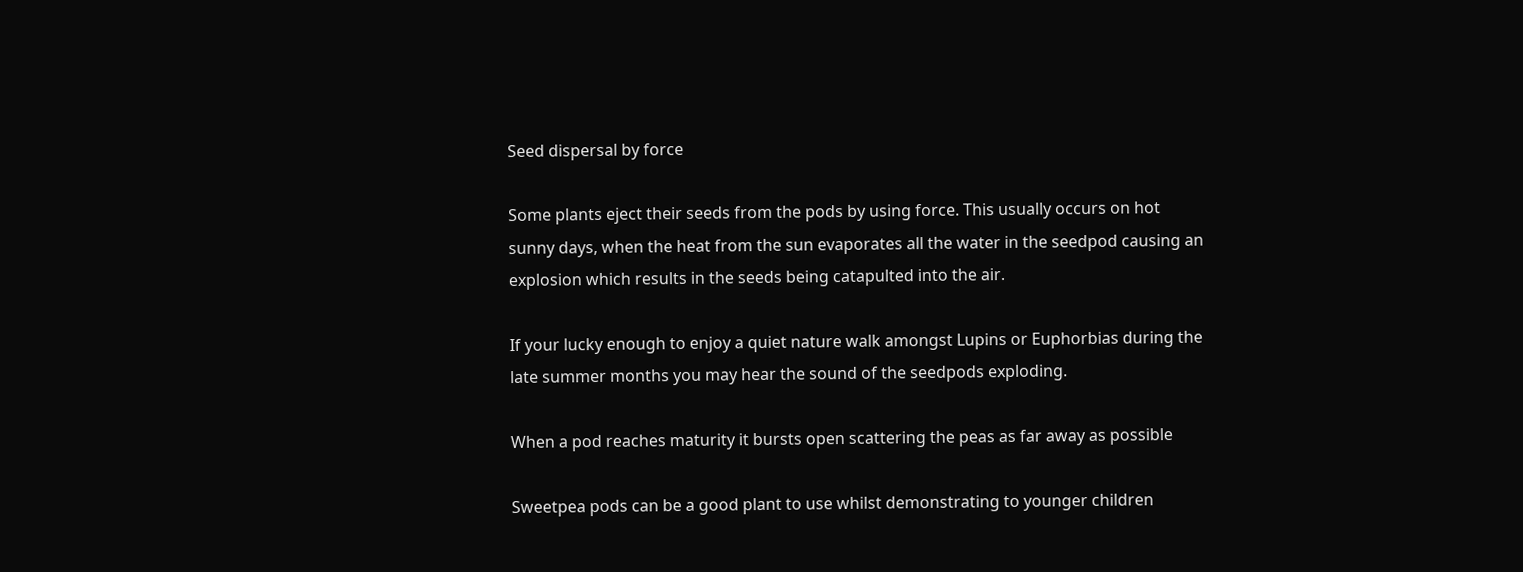Seed dispersal by force

Some plants eject their seeds from the pods by using force. This usually occurs on hot sunny days, when the heat from the sun evaporates all the water in the seedpod causing an explosion which results in the seeds being catapulted into the air.

If your lucky enough to enjoy a quiet nature walk amongst Lupins or Euphorbias during the late summer months you may hear the sound of the seedpods exploding.

When a pod reaches maturity it bursts open scattering the peas as far away as possible

Sweetpea pods can be a good plant to use whilst demonstrating to younger children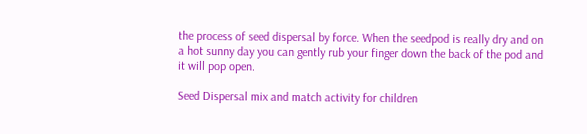the process of seed dispersal by force. When the seedpod is really dry and on a hot sunny day you can gently rub your finger down the back of the pod and it will pop open.

Seed Dispersal mix and match activity for children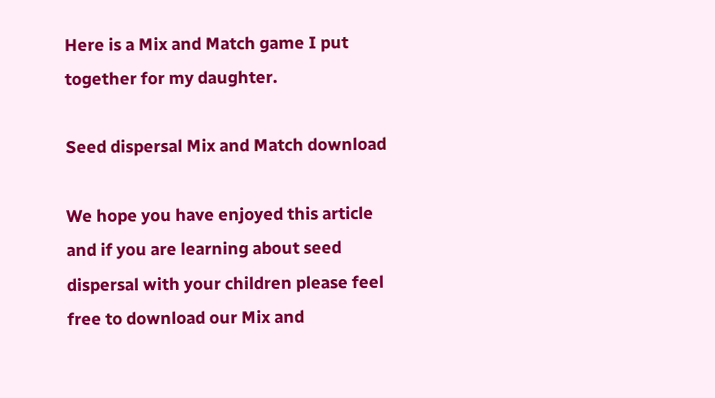Here is a Mix and Match game I put together for my daughter.

Seed dispersal Mix and Match download

We hope you have enjoyed this article and if you are learning about seed dispersal with your children please feel free to download our Mix and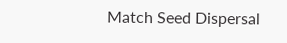Match Seed Dispersal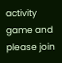activity game and please join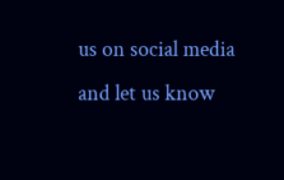us on social media and let us know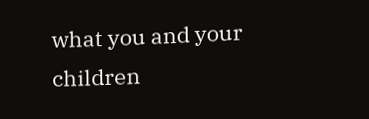what you and your children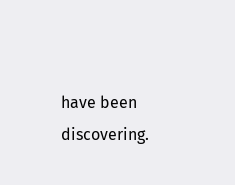have been discovering.